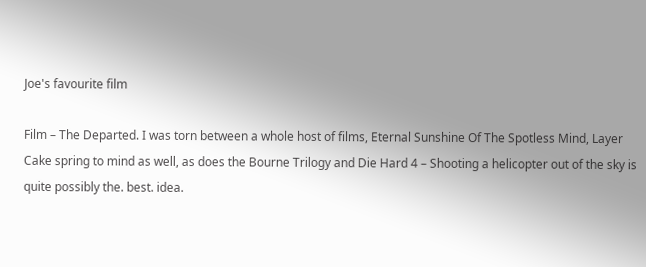Joe's favourite film

Film – The Departed. I was torn between a whole host of films, Eternal Sunshine Of The Spotless Mind, Layer Cake spring to mind as well, as does the Bourne Trilogy and Die Hard 4 – Shooting a helicopter out of the sky is quite possibly the. best. idea.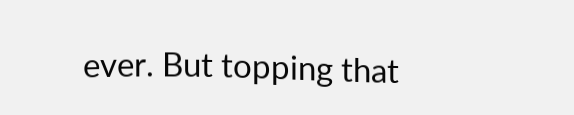ever. But topping that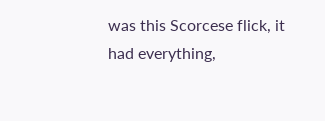was this Scorcese flick, it had everything,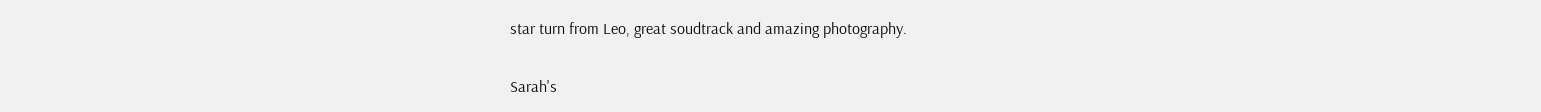star turn from Leo, great soudtrack and amazing photography.

Sarah's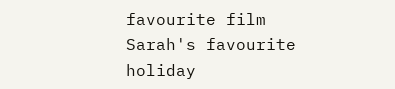favourite film Sarah's favourite holiday